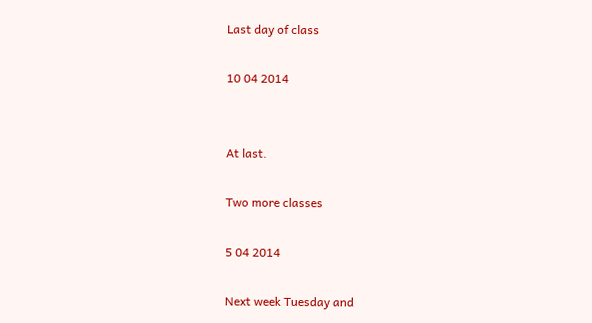Last day of class

10 04 2014


At last.

Two more classes

5 04 2014

Next week Tuesday and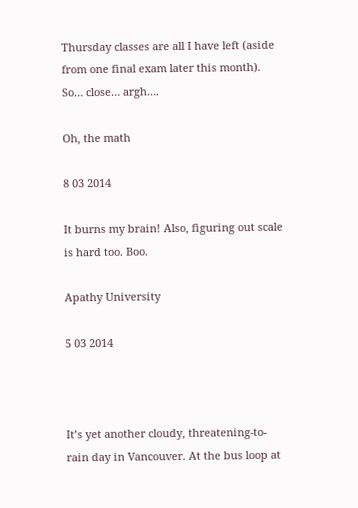Thursday classes are all I have left (aside from one final exam later this month). So… close… argh….

Oh, the math

8 03 2014

It burns my brain! Also, figuring out scale is hard too. Boo.

Apathy University

5 03 2014



It’s yet another cloudy, threatening-to-rain day in Vancouver. At the bus loop at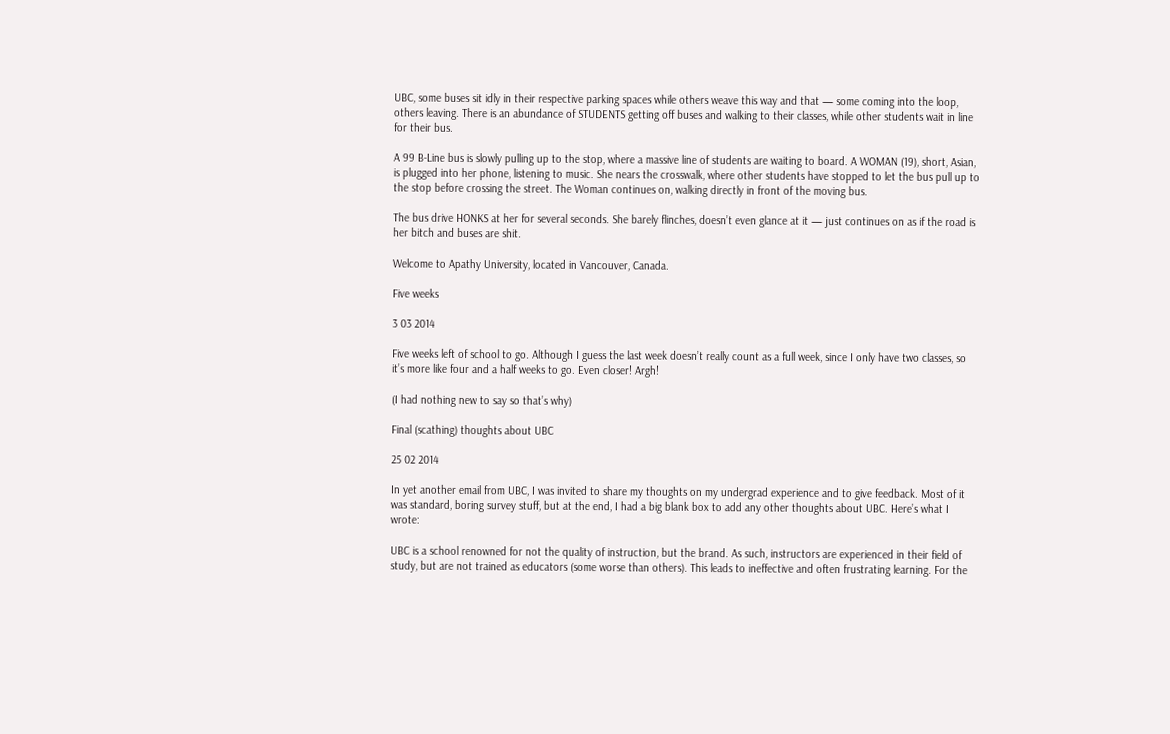UBC, some buses sit idly in their respective parking spaces while others weave this way and that — some coming into the loop, others leaving. There is an abundance of STUDENTS getting off buses and walking to their classes, while other students wait in line for their bus.

A 99 B-Line bus is slowly pulling up to the stop, where a massive line of students are waiting to board. A WOMAN (19), short, Asian, is plugged into her phone, listening to music. She nears the crosswalk, where other students have stopped to let the bus pull up to the stop before crossing the street. The Woman continues on, walking directly in front of the moving bus.

The bus drive HONKS at her for several seconds. She barely flinches, doesn’t even glance at it — just continues on as if the road is her bitch and buses are shit.

Welcome to Apathy University, located in Vancouver, Canada.

Five weeks

3 03 2014

Five weeks left of school to go. Although I guess the last week doesn’t really count as a full week, since I only have two classes, so it’s more like four and a half weeks to go. Even closer! Argh!

(I had nothing new to say so that’s why)

Final (scathing) thoughts about UBC

25 02 2014

In yet another email from UBC, I was invited to share my thoughts on my undergrad experience and to give feedback. Most of it was standard, boring survey stuff, but at the end, I had a big blank box to add any other thoughts about UBC. Here’s what I wrote:

UBC is a school renowned for not the quality of instruction, but the brand. As such, instructors are experienced in their field of study, but are not trained as educators (some worse than others). This leads to ineffective and often frustrating learning. For the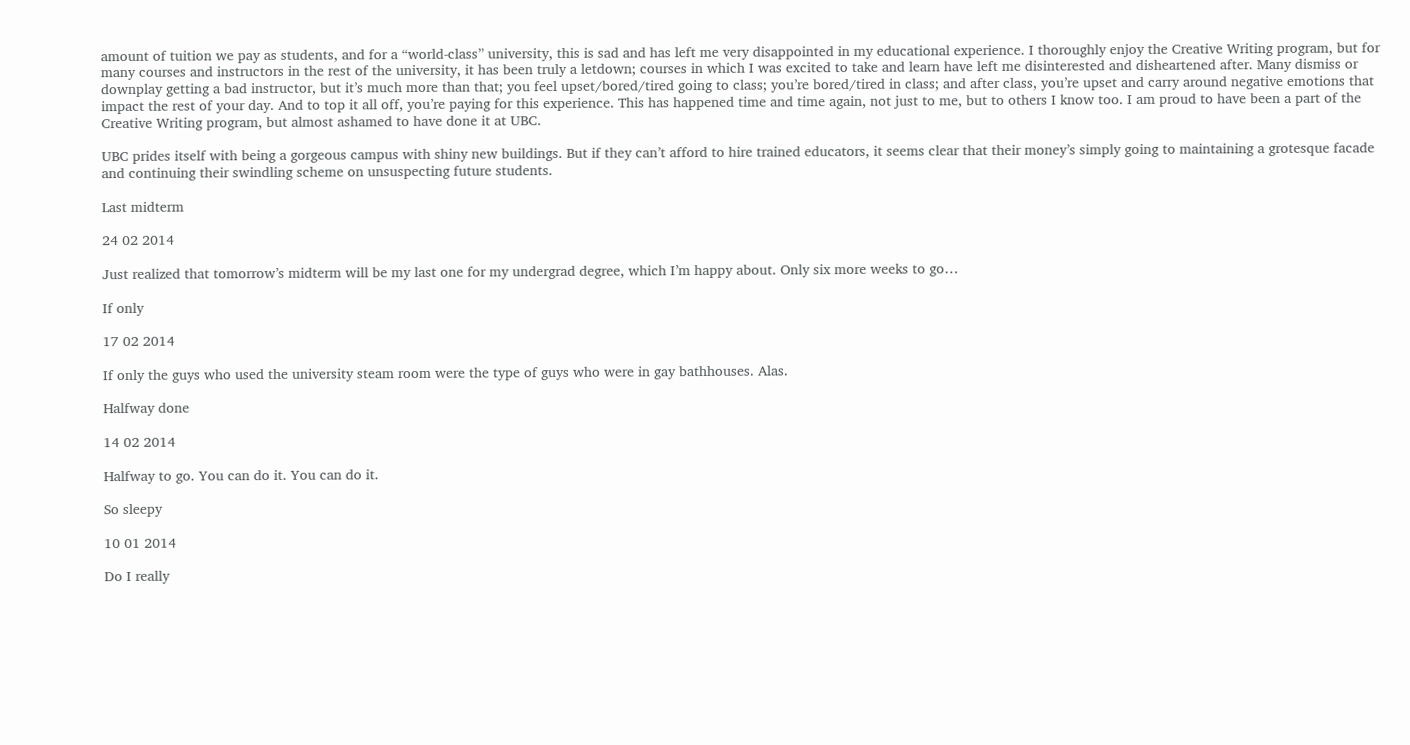amount of tuition we pay as students, and for a “world-class” university, this is sad and has left me very disappointed in my educational experience. I thoroughly enjoy the Creative Writing program, but for many courses and instructors in the rest of the university, it has been truly a letdown; courses in which I was excited to take and learn have left me disinterested and disheartened after. Many dismiss or downplay getting a bad instructor, but it’s much more than that; you feel upset/bored/tired going to class; you’re bored/tired in class; and after class, you’re upset and carry around negative emotions that impact the rest of your day. And to top it all off, you’re paying for this experience. This has happened time and time again, not just to me, but to others I know too. I am proud to have been a part of the Creative Writing program, but almost ashamed to have done it at UBC.

UBC prides itself with being a gorgeous campus with shiny new buildings. But if they can’t afford to hire trained educators, it seems clear that their money’s simply going to maintaining a grotesque facade and continuing their swindling scheme on unsuspecting future students.

Last midterm

24 02 2014

Just realized that tomorrow’s midterm will be my last one for my undergrad degree, which I’m happy about. Only six more weeks to go…

If only

17 02 2014

If only the guys who used the university steam room were the type of guys who were in gay bathhouses. Alas.

Halfway done

14 02 2014

Halfway to go. You can do it. You can do it.

So sleepy

10 01 2014

Do I really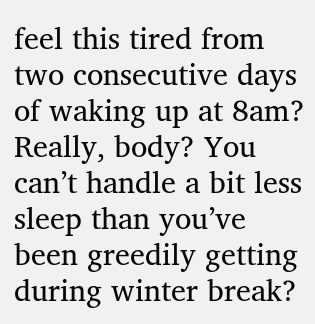feel this tired from two consecutive days of waking up at 8am? Really, body? You can’t handle a bit less sleep than you’ve been greedily getting during winter break?